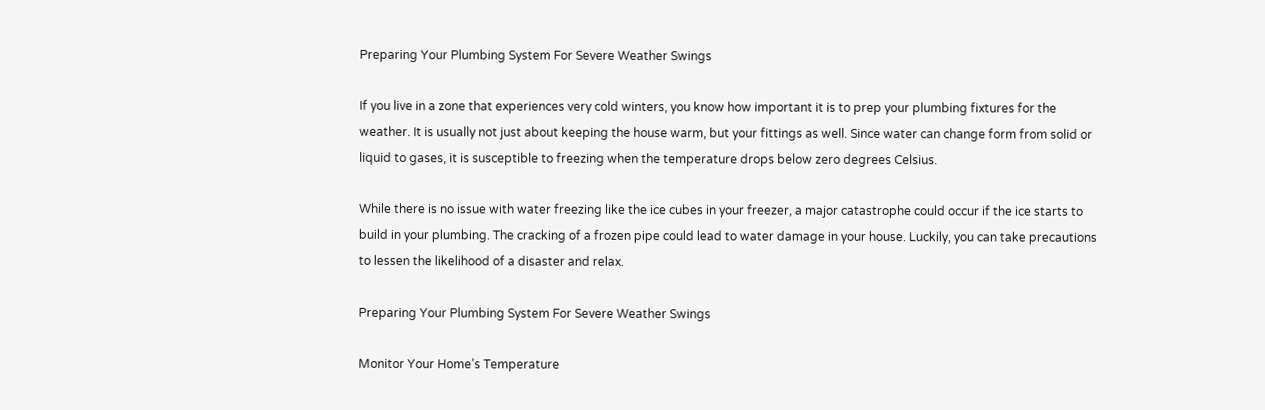Preparing Your Plumbing System For Severe Weather Swings

If you live in a zone that experiences very cold winters, you know how important it is to prep your plumbing fixtures for the weather. It is usually not just about keeping the house warm, but your fittings as well. Since water can change form from solid or liquid to gases, it is susceptible to freezing when the temperature drops below zero degrees Celsius.

While there is no issue with water freezing like the ice cubes in your freezer, a major catastrophe could occur if the ice starts to build in your plumbing. The cracking of a frozen pipe could lead to water damage in your house. Luckily, you can take precautions to lessen the likelihood of a disaster and relax.

Preparing Your Plumbing System For Severe Weather Swings

Monitor Your Home’s Temperature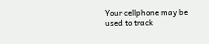Your cellphone may be used to track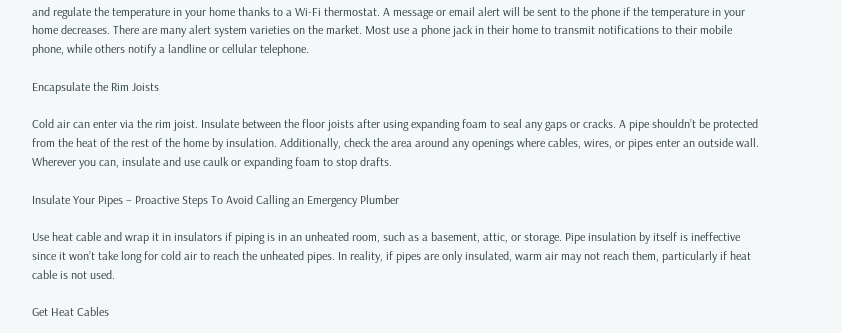and regulate the temperature in your home thanks to a Wi-Fi thermostat. A message or email alert will be sent to the phone if the temperature in your home decreases. There are many alert system varieties on the market. Most use a phone jack in their home to transmit notifications to their mobile phone, while others notify a landline or cellular telephone.

Encapsulate the Rim Joists

Cold air can enter via the rim joist. Insulate between the floor joists after using expanding foam to seal any gaps or cracks. A pipe shouldn’t be protected from the heat of the rest of the home by insulation. Additionally, check the area around any openings where cables, wires, or pipes enter an outside wall. Wherever you can, insulate and use caulk or expanding foam to stop drafts.

Insulate Your Pipes – Proactive Steps To Avoid Calling an Emergency Plumber

Use heat cable and wrap it in insulators if piping is in an unheated room, such as a basement, attic, or storage. Pipe insulation by itself is ineffective since it won’t take long for cold air to reach the unheated pipes. In reality, if pipes are only insulated, warm air may not reach them, particularly if heat cable is not used.

Get Heat Cables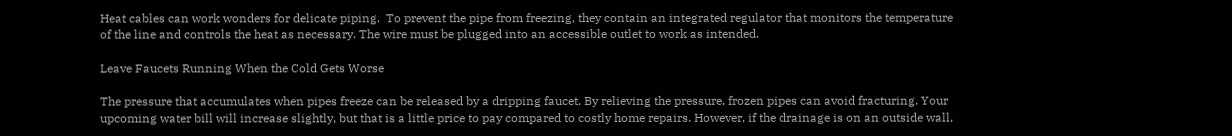Heat cables can work wonders for delicate piping.  To prevent the pipe from freezing, they contain an integrated regulator that monitors the temperature of the line and controls the heat as necessary. The wire must be plugged into an accessible outlet to work as intended.

Leave Faucets Running When the Cold Gets Worse

The pressure that accumulates when pipes freeze can be released by a dripping faucet. By relieving the pressure, frozen pipes can avoid fracturing. Your upcoming water bill will increase slightly, but that is a little price to pay compared to costly home repairs. However, if the drainage is on an outside wall,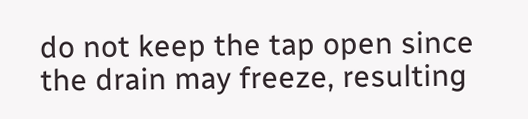do not keep the tap open since the drain may freeze, resulting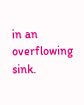in an overflowing sink.